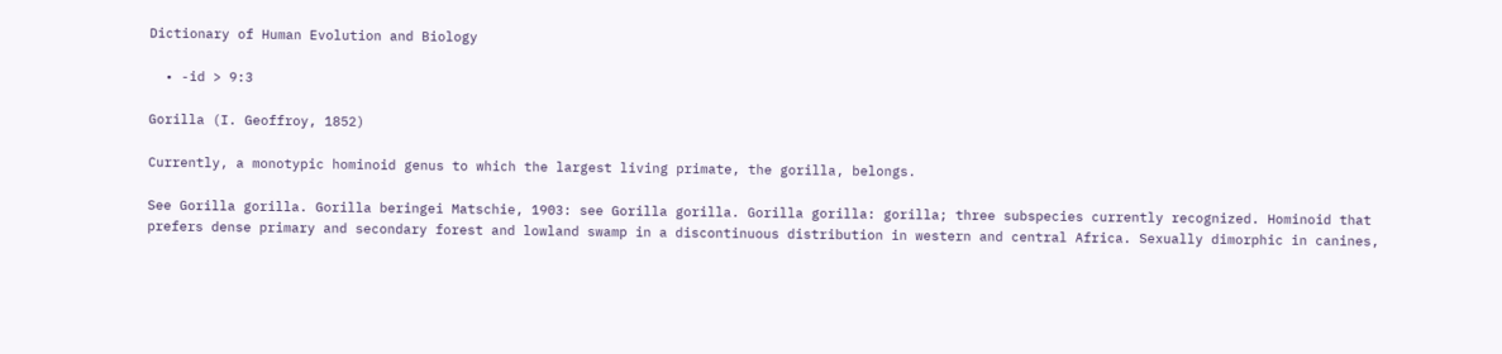Dictionary of Human Evolution and Biology

  • -id > 9:3

Gorilla (I. Geoffroy, 1852)

Currently, a monotypic hominoid genus to which the largest living primate, the gorilla, belongs.

See Gorilla gorilla. Gorilla beringei Matschie, 1903: see Gorilla gorilla. Gorilla gorilla: gorilla; three subspecies currently recognized. Hominoid that prefers dense primary and secondary forest and lowland swamp in a discontinuous distribution in western and central Africa. Sexually dimorphic in canines,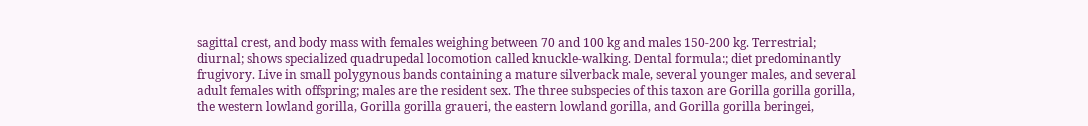sagittal crest, and body mass with females weighing between 70 and 100 kg and males 150-200 kg. Terrestrial; diurnal; shows specialized quadrupedal locomotion called knuckle-walking. Dental formula:; diet predominantly frugivory. Live in small polygynous bands containing a mature silverback male, several younger males, and several adult females with offspring; males are the resident sex. The three subspecies of this taxon are Gorilla gorilla gorilla, the western lowland gorilla, Gorilla gorilla graueri, the eastern lowland gorilla, and Gorilla gorilla beringei,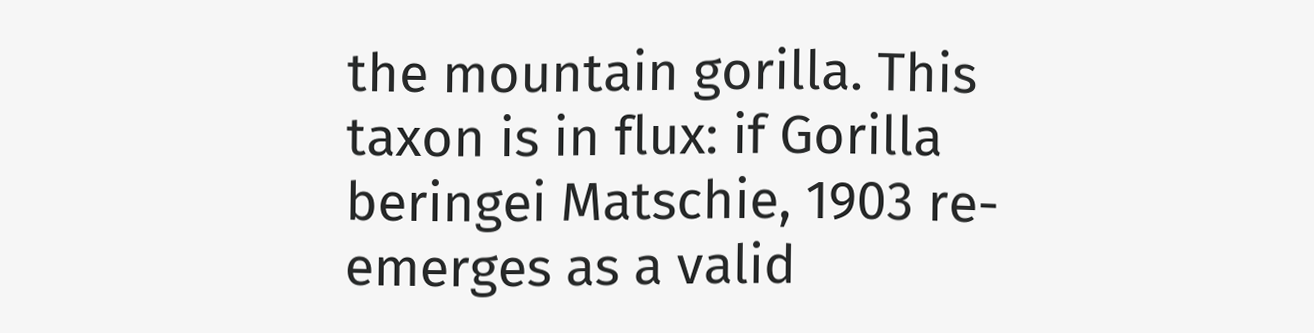the mountain gorilla. This taxon is in flux: if Gorilla beringei Matschie, 1903 re-emerges as a valid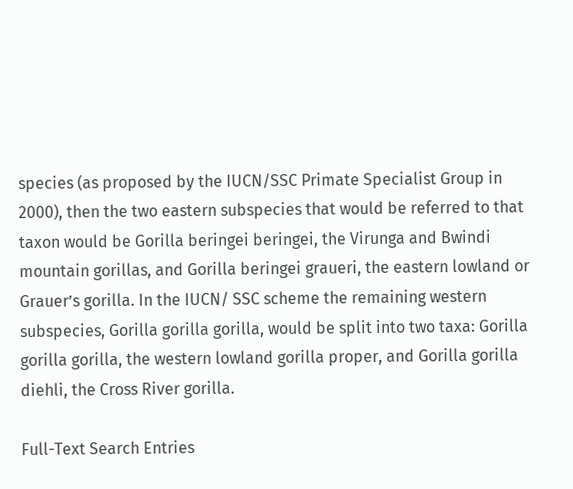species (as proposed by the IUCN/SSC Primate Specialist Group in 2000), then the two eastern subspecies that would be referred to that taxon would be Gorilla beringei beringei, the Virunga and Bwindi mountain gorillas, and Gorilla beringei graueri, the eastern lowland or Grauer’s gorilla. In the IUCN/ SSC scheme the remaining western subspecies, Gorilla gorilla gorilla, would be split into two taxa: Gorilla gorilla gorilla, the western lowland gorilla proper, and Gorilla gorilla diehli, the Cross River gorilla.

Full-Text Search Entries